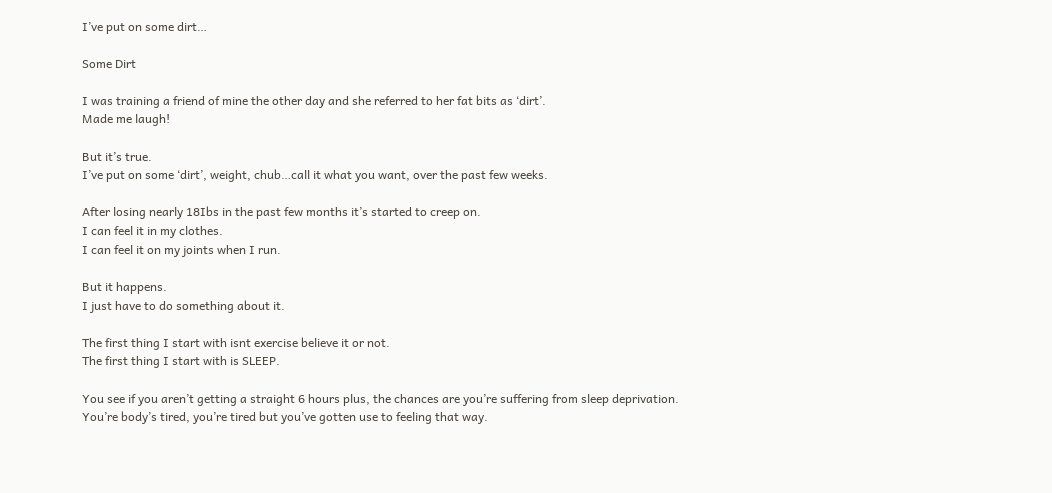I’ve put on some dirt…

Some Dirt

I was training a friend of mine the other day and she referred to her fat bits as ‘dirt’.
Made me laugh!

But it’s true.
I’ve put on some ‘dirt’, weight, chub…call it what you want, over the past few weeks.

After losing nearly 18Ibs in the past few months it’s started to creep on.
I can feel it in my clothes.
I can feel it on my joints when I run.

But it happens.
I just have to do something about it.

The first thing I start with isnt exercise believe it or not.
The first thing I start with is SLEEP.

You see if you aren’t getting a straight 6 hours plus, the chances are you’re suffering from sleep deprivation.
You’re body’s tired, you’re tired but you’ve gotten use to feeling that way.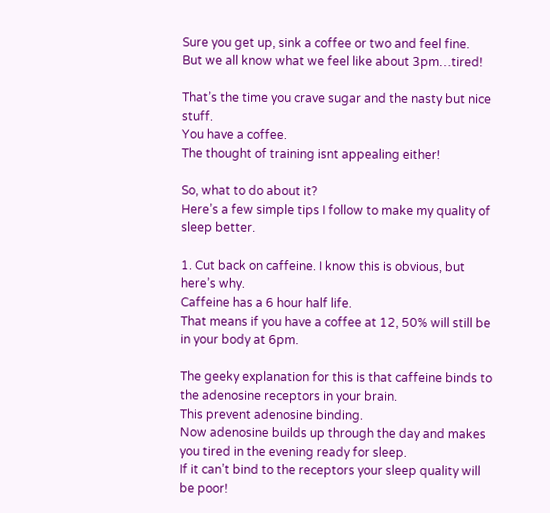Sure you get up, sink a coffee or two and feel fine.
But we all know what we feel like about 3pm…tired!

That’s the time you crave sugar and the nasty but nice stuff.
You have a coffee.
The thought of training isnt appealing either!

So, what to do about it?
Here’s a few simple tips I follow to make my quality of sleep better.

1. Cut back on caffeine. I know this is obvious, but here’s why.
Caffeine has a 6 hour half life.
That means if you have a coffee at 12, 50% will still be in your body at 6pm.

The geeky explanation for this is that caffeine binds to the adenosine receptors in your brain.
This prevent adenosine binding.
Now adenosine builds up through the day and makes you tired in the evening ready for sleep.
If it can’t bind to the receptors your sleep quality will be poor!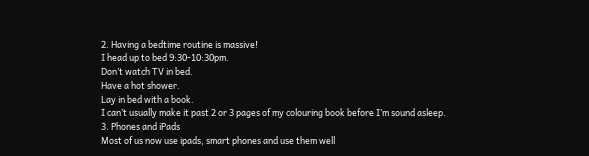2. Having a bedtime routine is massive!
I head up to bed 9:30-10:30pm.
Don’t watch TV in bed.
Have a hot shower.
Lay in bed with a book.
I can’t usually make it past 2 or 3 pages of my colouring book before I’m sound asleep.
3. Phones and iPads
Most of us now use ipads, smart phones and use them well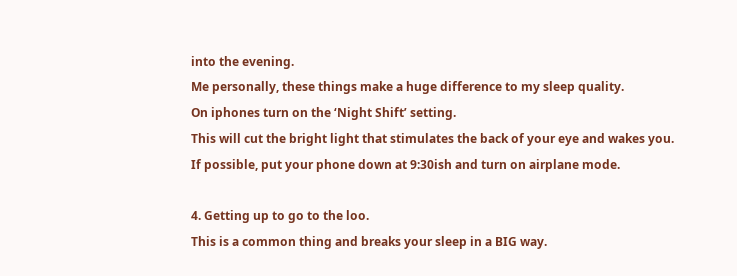into the evening.
Me personally, these things make a huge difference to my sleep quality.
On iphones turn on the ‘Night Shift’ setting.
This will cut the bright light that stimulates the back of your eye and wakes you.
If possible, put your phone down at 9:30ish and turn on airplane mode.

4. Getting up to go to the loo.
This is a common thing and breaks your sleep in a BIG way.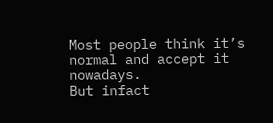Most people think it’s normal and accept it nowadays.
But infact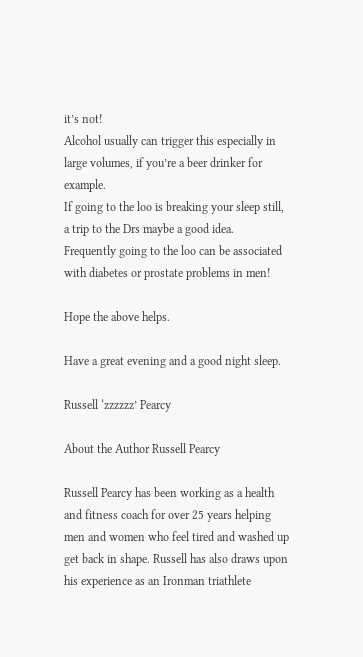it’s not!
Alcohol usually can trigger this especially in large volumes, if you’re a beer drinker for example.
If going to the loo is breaking your sleep still, a trip to the Drs maybe a good idea.
Frequently going to the loo can be associated with diabetes or prostate problems in men!

Hope the above helps.

Have a great evening and a good night sleep.

Russell ‘zzzzzz’ Pearcy

About the Author Russell Pearcy

Russell Pearcy has been working as a health and fitness coach for over 25 years helping men and women who feel tired and washed up get back in shape. Russell has also draws upon his experience as an Ironman triathlete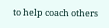to help coach others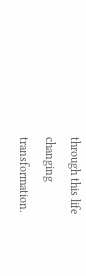through this life changing transformation.